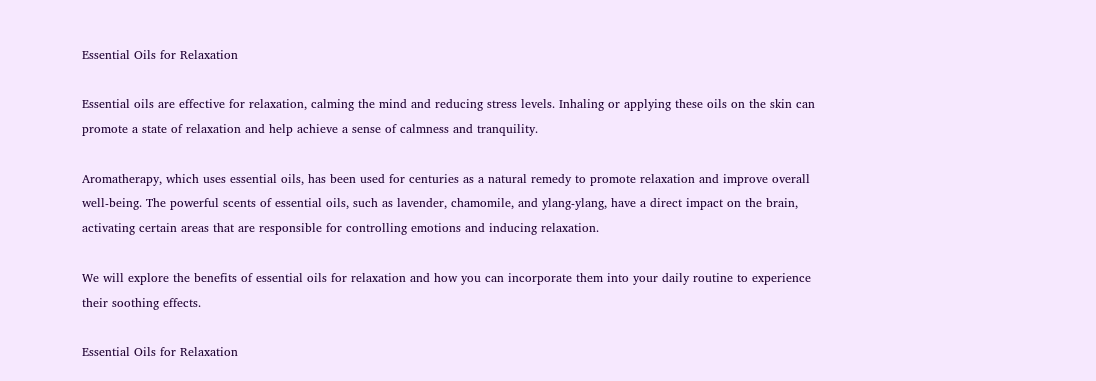Essential Oils for Relaxation

Essential oils are effective for relaxation, calming the mind and reducing stress levels. Inhaling or applying these oils on the skin can promote a state of relaxation and help achieve a sense of calmness and tranquility.

Aromatherapy, which uses essential oils, has been used for centuries as a natural remedy to promote relaxation and improve overall well-being. The powerful scents of essential oils, such as lavender, chamomile, and ylang-ylang, have a direct impact on the brain, activating certain areas that are responsible for controlling emotions and inducing relaxation.

We will explore the benefits of essential oils for relaxation and how you can incorporate them into your daily routine to experience their soothing effects.

Essential Oils for Relaxation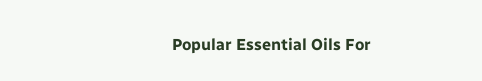Popular Essential Oils For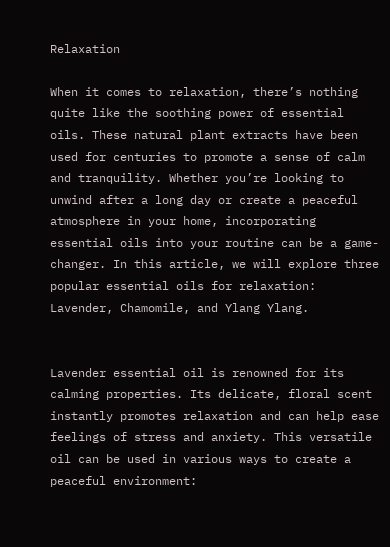Relaxation

When it comes to relaxation, there’s nothing quite like the soothing power of essential oils. These natural plant extracts have been used for centuries to promote a sense of calm and tranquility. Whether you’re looking to unwind after a long day or create a peaceful atmosphere in your home, incorporating essential oils into your routine can be a game-changer. In this article, we will explore three popular essential oils for relaxation: Lavender, Chamomile, and Ylang Ylang.


Lavender essential oil is renowned for its calming properties. Its delicate, floral scent instantly promotes relaxation and can help ease feelings of stress and anxiety. This versatile oil can be used in various ways to create a peaceful environment: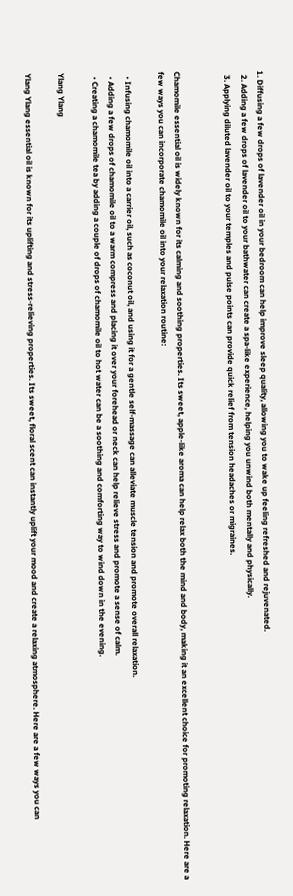1. Diffusing a few drops of lavender oil in your bedroom can help improve sleep quality, allowing you to wake up feeling refreshed and rejuvenated.
  2. Adding a few drops of lavender oil to your bathwater can create a spa-like experience, helping you unwind both mentally and physically.
  3. Applying diluted lavender oil to your temples and pulse points can provide quick relief from tension headaches or migraines.


Chamomile essential oil is widely known for its calming and soothing properties. Its sweet, apple-like aroma can help relax both the mind and body, making it an excellent choice for promoting relaxation. Here are a few ways you can incorporate chamomile oil into your relaxation routine:

  • Infusing chamomile oil into a carrier oil, such as coconut oil, and using it for a gentle self-massage can alleviate muscle tension and promote overall relaxation.
  • Adding a few drops of chamomile oil to a warm compress and placing it over your forehead or neck can help relieve stress and promote a sense of calm.
  • Creating a chamomile tea by adding a couple of drops of chamomile oil to hot water can be a soothing and comforting way to wind down in the evening.

Ylang Ylang

Ylang Ylang essential oil is known for its uplifting and stress-relieving properties. Its sweet, floral scent can instantly uplift your mood and create a relaxing atmosphere. Here are a few ways you can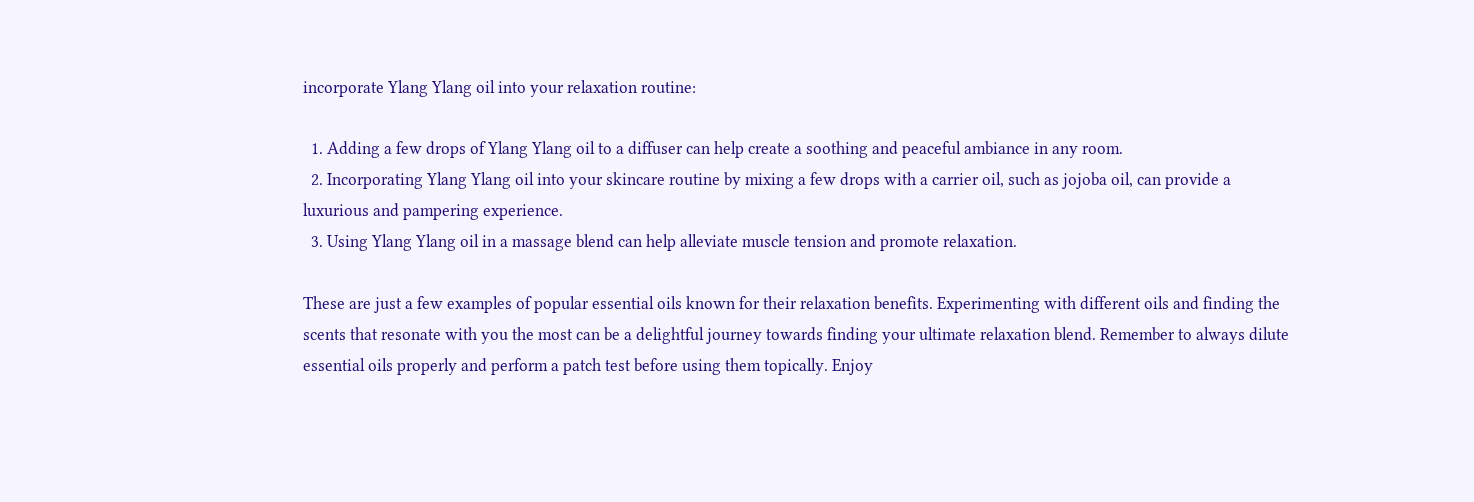incorporate Ylang Ylang oil into your relaxation routine:

  1. Adding a few drops of Ylang Ylang oil to a diffuser can help create a soothing and peaceful ambiance in any room.
  2. Incorporating Ylang Ylang oil into your skincare routine by mixing a few drops with a carrier oil, such as jojoba oil, can provide a luxurious and pampering experience.
  3. Using Ylang Ylang oil in a massage blend can help alleviate muscle tension and promote relaxation.

These are just a few examples of popular essential oils known for their relaxation benefits. Experimenting with different oils and finding the scents that resonate with you the most can be a delightful journey towards finding your ultimate relaxation blend. Remember to always dilute essential oils properly and perform a patch test before using them topically. Enjoy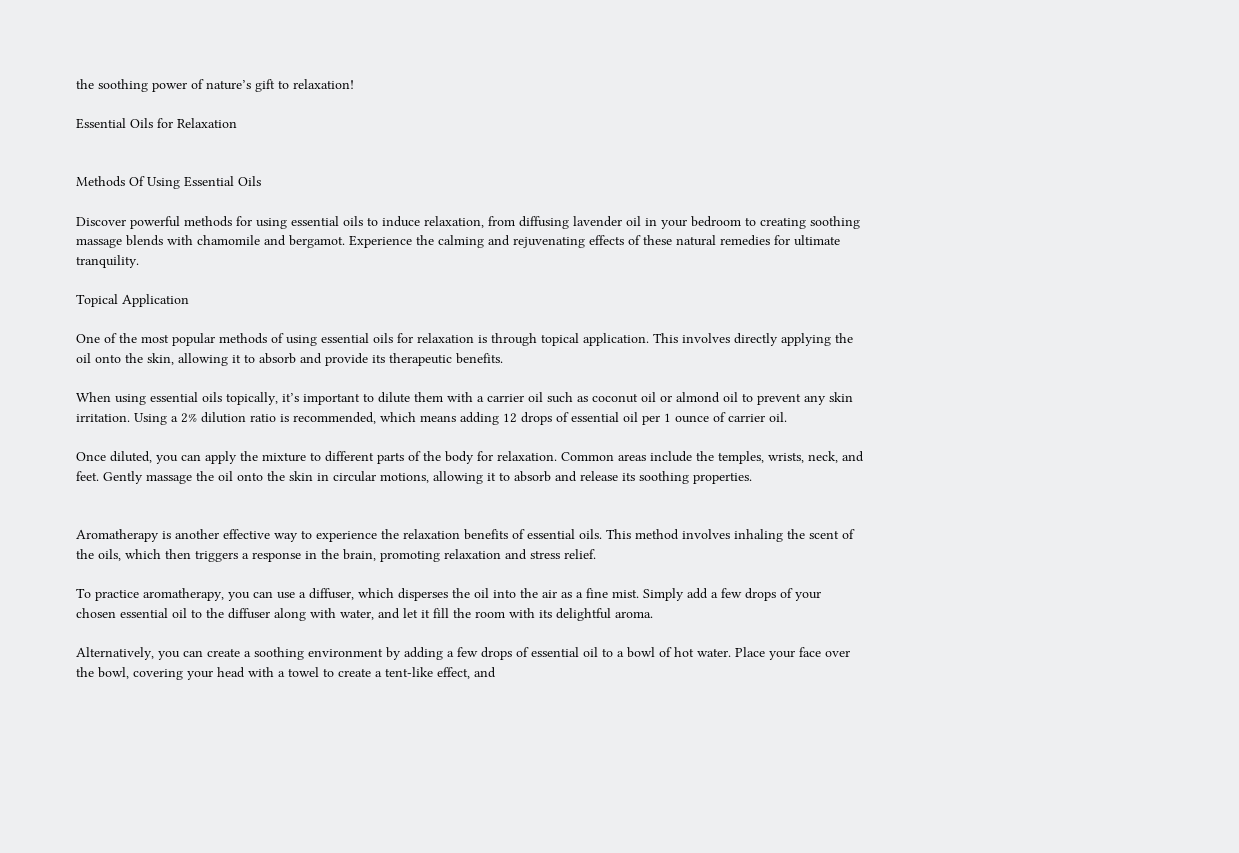the soothing power of nature’s gift to relaxation!

Essential Oils for Relaxation


Methods Of Using Essential Oils

Discover powerful methods for using essential oils to induce relaxation, from diffusing lavender oil in your bedroom to creating soothing massage blends with chamomile and bergamot. Experience the calming and rejuvenating effects of these natural remedies for ultimate tranquility.

Topical Application

One of the most popular methods of using essential oils for relaxation is through topical application. This involves directly applying the oil onto the skin, allowing it to absorb and provide its therapeutic benefits.

When using essential oils topically, it’s important to dilute them with a carrier oil such as coconut oil or almond oil to prevent any skin irritation. Using a 2% dilution ratio is recommended, which means adding 12 drops of essential oil per 1 ounce of carrier oil.

Once diluted, you can apply the mixture to different parts of the body for relaxation. Common areas include the temples, wrists, neck, and feet. Gently massage the oil onto the skin in circular motions, allowing it to absorb and release its soothing properties.


Aromatherapy is another effective way to experience the relaxation benefits of essential oils. This method involves inhaling the scent of the oils, which then triggers a response in the brain, promoting relaxation and stress relief.

To practice aromatherapy, you can use a diffuser, which disperses the oil into the air as a fine mist. Simply add a few drops of your chosen essential oil to the diffuser along with water, and let it fill the room with its delightful aroma.

Alternatively, you can create a soothing environment by adding a few drops of essential oil to a bowl of hot water. Place your face over the bowl, covering your head with a towel to create a tent-like effect, and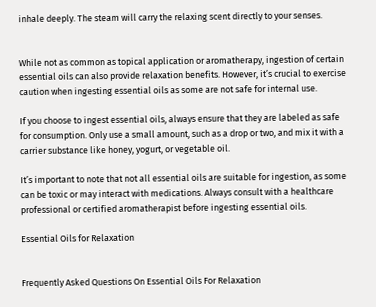inhale deeply. The steam will carry the relaxing scent directly to your senses.


While not as common as topical application or aromatherapy, ingestion of certain essential oils can also provide relaxation benefits. However, it’s crucial to exercise caution when ingesting essential oils as some are not safe for internal use.

If you choose to ingest essential oils, always ensure that they are labeled as safe for consumption. Only use a small amount, such as a drop or two, and mix it with a carrier substance like honey, yogurt, or vegetable oil.

It’s important to note that not all essential oils are suitable for ingestion, as some can be toxic or may interact with medications. Always consult with a healthcare professional or certified aromatherapist before ingesting essential oils.

Essential Oils for Relaxation


Frequently Asked Questions On Essential Oils For Relaxation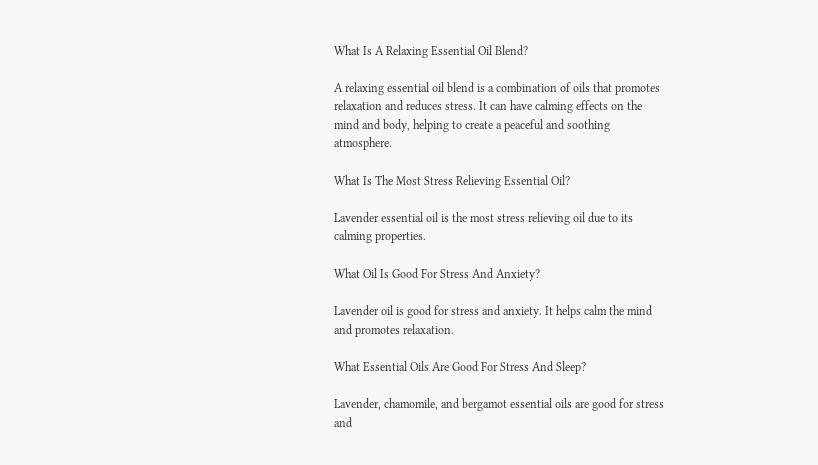What Is A Relaxing Essential Oil Blend?

A relaxing essential oil blend is a combination of oils that promotes relaxation and reduces stress. It can have calming effects on the mind and body, helping to create a peaceful and soothing atmosphere.

What Is The Most Stress Relieving Essential Oil?

Lavender essential oil is the most stress relieving oil due to its calming properties.

What Oil Is Good For Stress And Anxiety?

Lavender oil is good for stress and anxiety. It helps calm the mind and promotes relaxation.

What Essential Oils Are Good For Stress And Sleep?

Lavender, chamomile, and bergamot essential oils are good for stress and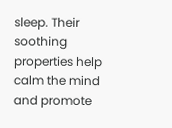sleep. Their soothing properties help calm the mind and promote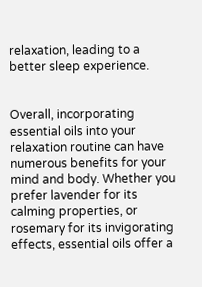relaxation, leading to a better sleep experience.


Overall, incorporating essential oils into your relaxation routine can have numerous benefits for your mind and body. Whether you prefer lavender for its calming properties, or rosemary for its invigorating effects, essential oils offer a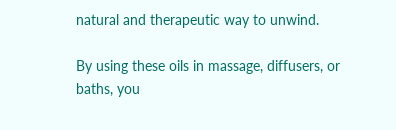natural and therapeutic way to unwind.

By using these oils in massage, diffusers, or baths, you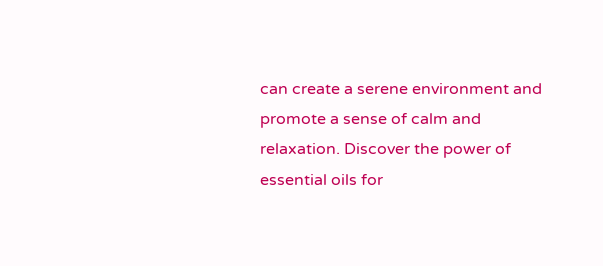can create a serene environment and promote a sense of calm and relaxation. Discover the power of essential oils for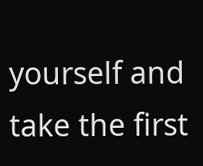yourself and take the first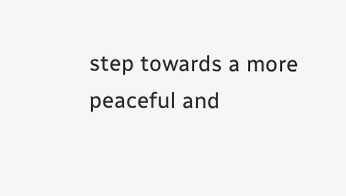step towards a more peaceful and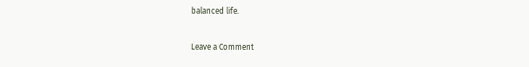balanced life.

Leave a Comment